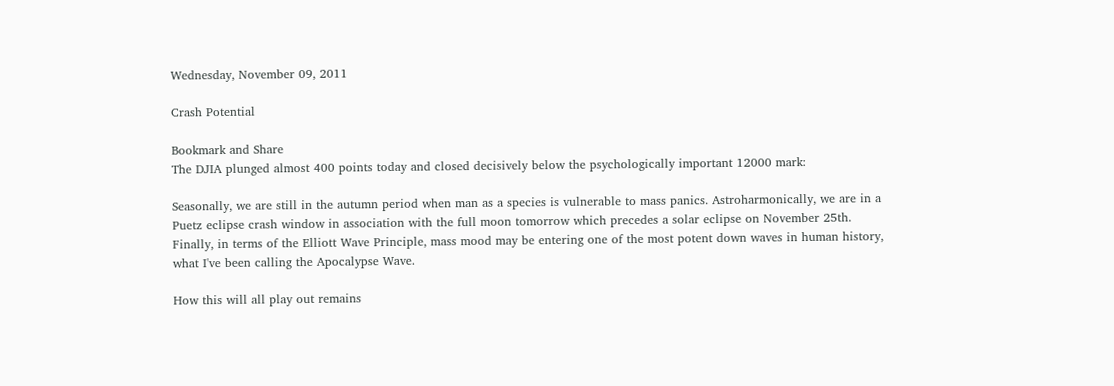Wednesday, November 09, 2011

Crash Potential

Bookmark and Share
The DJIA plunged almost 400 points today and closed decisively below the psychologically important 12000 mark:

Seasonally, we are still in the autumn period when man as a species is vulnerable to mass panics. Astroharmonically, we are in a Puetz eclipse crash window in association with the full moon tomorrow which precedes a solar eclipse on November 25th. Finally, in terms of the Elliott Wave Principle, mass mood may be entering one of the most potent down waves in human history, what I've been calling the Apocalypse Wave.

How this will all play out remains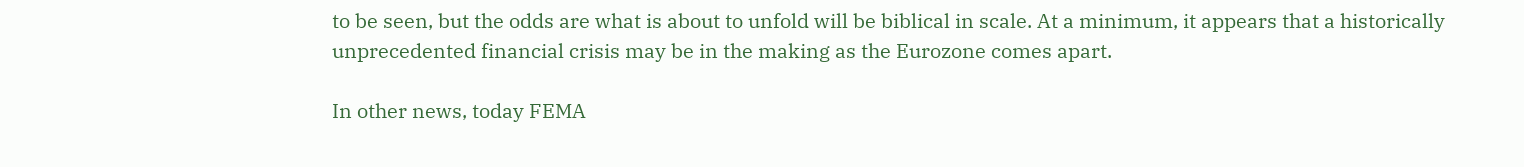to be seen, but the odds are what is about to unfold will be biblical in scale. At a minimum, it appears that a historically unprecedented financial crisis may be in the making as the Eurozone comes apart.

In other news, today FEMA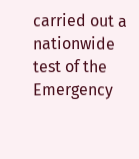carried out a nationwide test of the Emergency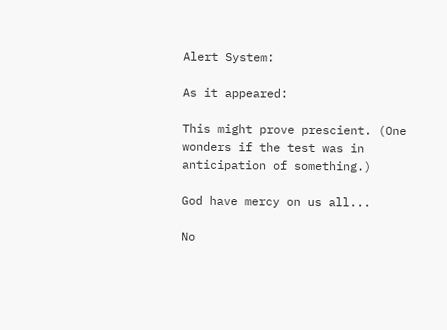Alert System:

As it appeared:

This might prove prescient. (One wonders if the test was in anticipation of something.)

God have mercy on us all...

No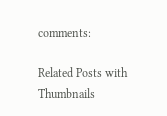comments:

Related Posts with Thumbnails